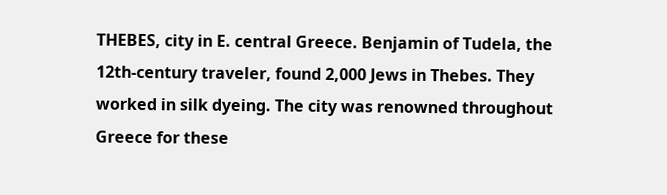THEBES, city in E. central Greece. Benjamin of Tudela, the 12th-century traveler, found 2,000 Jews in Thebes. They worked in silk dyeing. The city was renowned throughout Greece for these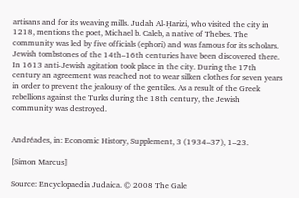artisans and for its weaving mills. Judah Al-Ḥarizi, who visited the city in 1218, mentions the poet, Michael b. Caleb, a native of Thebes. The community was led by five officials (ephori) and was famous for its scholars. Jewish tombstones of the 14th–16th centuries have been discovered there. In 1613 anti-Jewish agitation took place in the city. During the 17th century an agreement was reached not to wear silken clothes for seven years in order to prevent the jealousy of the gentiles. As a result of the Greek rebellions against the Turks during the 18th century, the Jewish community was destroyed.


Andréades, in: Economic History, Supplement, 3 (1934–37), 1–23.

[Simon Marcus]

Source: Encyclopaedia Judaica. © 2008 The Gale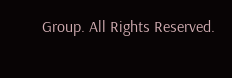Group. All Rights Reserved.